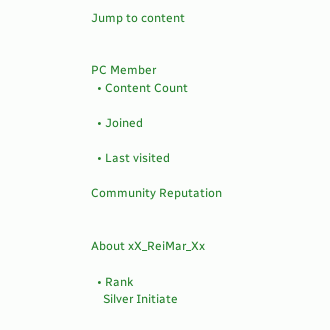Jump to content


PC Member
  • Content Count

  • Joined

  • Last visited

Community Reputation


About xX_ReiMar_Xx

  • Rank
    Silver Initiate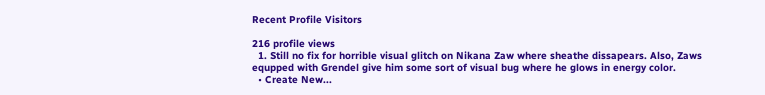Recent Profile Visitors

216 profile views
  1. Still no fix for horrible visual glitch on Nikana Zaw where sheathe dissapears. Also, Zaws equpped with Grendel give him some sort of visual bug where he glows in energy color.
  • Create New...